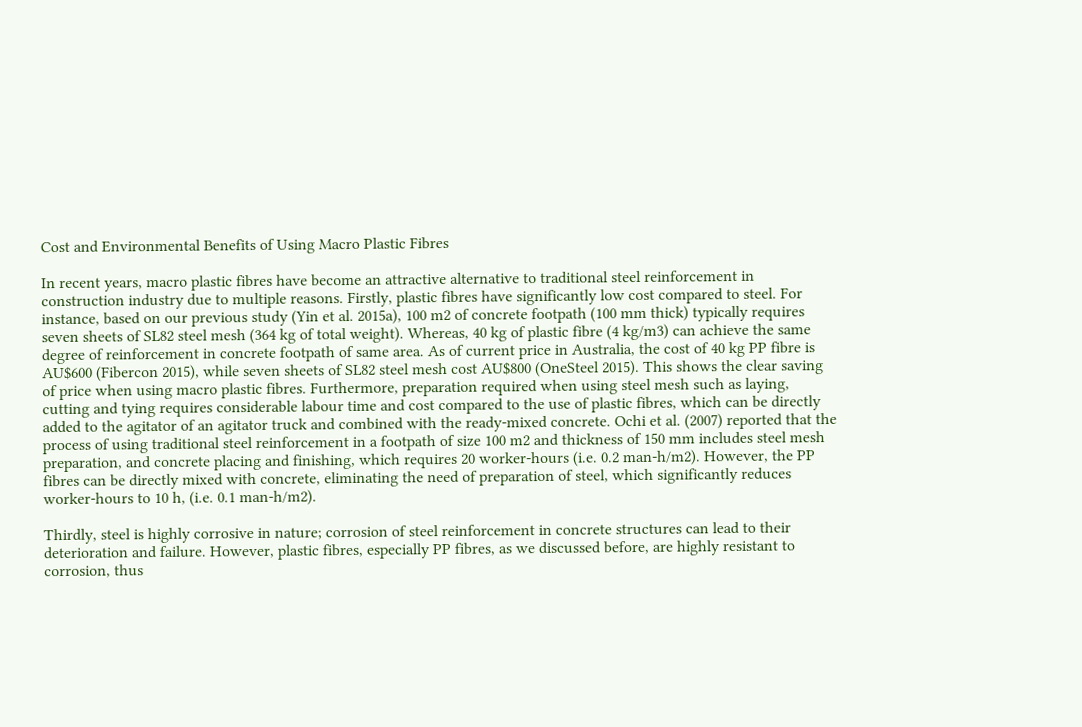Cost and Environmental Benefits of Using Macro Plastic Fibres

In recent years, macro plastic fibres have become an attractive alternative to traditional steel reinforcement in construction industry due to multiple reasons. Firstly, plastic fibres have significantly low cost compared to steel. For instance, based on our previous study (Yin et al. 2015a), 100 m2 of concrete footpath (100 mm thick) typically requires seven sheets of SL82 steel mesh (364 kg of total weight). Whereas, 40 kg of plastic fibre (4 kg/m3) can achieve the same degree of reinforcement in concrete footpath of same area. As of current price in Australia, the cost of 40 kg PP fibre is AU$600 (Fibercon 2015), while seven sheets of SL82 steel mesh cost AU$800 (OneSteel 2015). This shows the clear saving of price when using macro plastic fibres. Furthermore, preparation required when using steel mesh such as laying, cutting and tying requires considerable labour time and cost compared to the use of plastic fibres, which can be directly added to the agitator of an agitator truck and combined with the ready-mixed concrete. Ochi et al. (2007) reported that the process of using traditional steel reinforcement in a footpath of size 100 m2 and thickness of 150 mm includes steel mesh preparation, and concrete placing and finishing, which requires 20 worker-hours (i.e. 0.2 man-h/m2). However, the PP fibres can be directly mixed with concrete, eliminating the need of preparation of steel, which significantly reduces worker-hours to 10 h, (i.e. 0.1 man-h/m2).

Thirdly, steel is highly corrosive in nature; corrosion of steel reinforcement in concrete structures can lead to their deterioration and failure. However, plastic fibres, especially PP fibres, as we discussed before, are highly resistant to corrosion, thus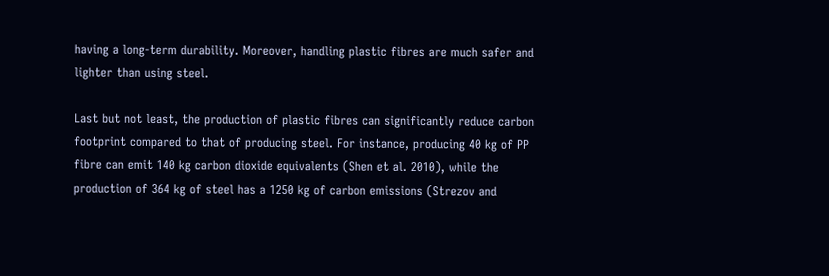having a long-term durability. Moreover, handling plastic fibres are much safer and lighter than using steel.

Last but not least, the production of plastic fibres can significantly reduce carbon footprint compared to that of producing steel. For instance, producing 40 kg of PP fibre can emit 140 kg carbon dioxide equivalents (Shen et al. 2010), while the production of 364 kg of steel has a 1250 kg of carbon emissions (Strezov and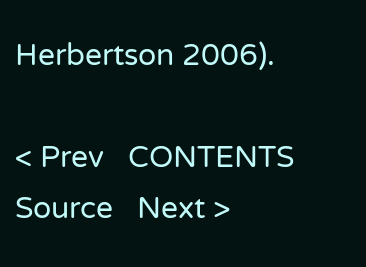Herbertson 2006).

< Prev   CONTENTS   Source   Next >